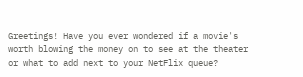Greetings! Have you ever wondered if a movie's worth blowing the money on to see at the theater or what to add next to your NetFlix queue?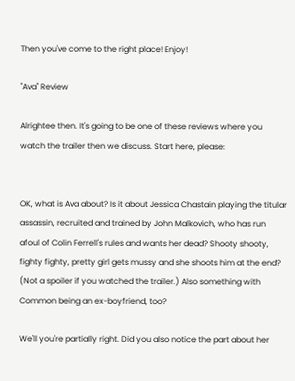Then you've come to the right place! Enjoy!

"Ava" Review

Alrightee then. It's going to be one of these reviews where you watch the trailer then we discuss. Start here, please:


OK, what is Ava about? Is it about Jessica Chastain playing the titular assassin, recruited and trained by John Malkovich, who has run afoul of Colin Ferrell's rules and wants her dead? Shooty shooty, fighty fighty, pretty girl gets mussy and she shoots him at the end? (Not a spoiler if you watched the trailer.) Also something with Common being an ex-boyfriend, too?

We'll you're partially right. Did you also notice the part about her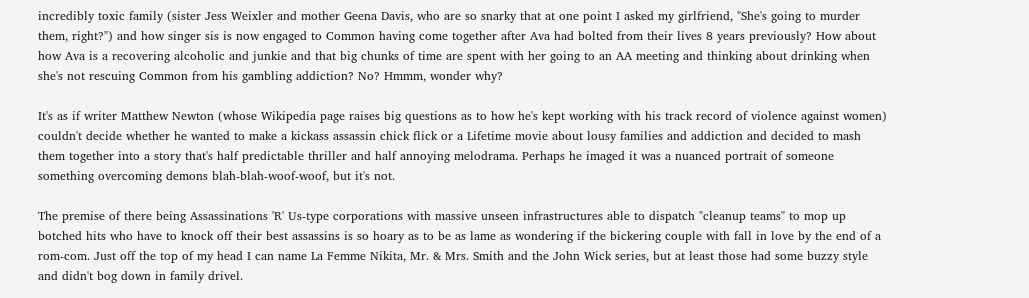incredibly toxic family (sister Jess Weixler and mother Geena Davis, who are so snarky that at one point I asked my girlfriend, "She's going to murder them, right?") and how singer sis is now engaged to Common having come together after Ava had bolted from their lives 8 years previously? How about how Ava is a recovering alcoholic and junkie and that big chunks of time are spent with her going to an AA meeting and thinking about drinking when she's not rescuing Common from his gambling addiction? No? Hmmm, wonder why?

It's as if writer Matthew Newton (whose Wikipedia page raises big questions as to how he's kept working with his track record of violence against women) couldn't decide whether he wanted to make a kickass assassin chick flick or a Lifetime movie about lousy families and addiction and decided to mash them together into a story that's half predictable thriller and half annoying melodrama. Perhaps he imaged it was a nuanced portrait of someone something overcoming demons blah-blah-woof-woof, but it's not.

The premise of there being Assassinations 'R' Us-type corporations with massive unseen infrastructures able to dispatch "cleanup teams" to mop up botched hits who have to knock off their best assassins is so hoary as to be as lame as wondering if the bickering couple with fall in love by the end of a rom-com. Just off the top of my head I can name La Femme Nikita, Mr. & Mrs. Smith and the John Wick series, but at least those had some buzzy style and didn't bog down in family drivel.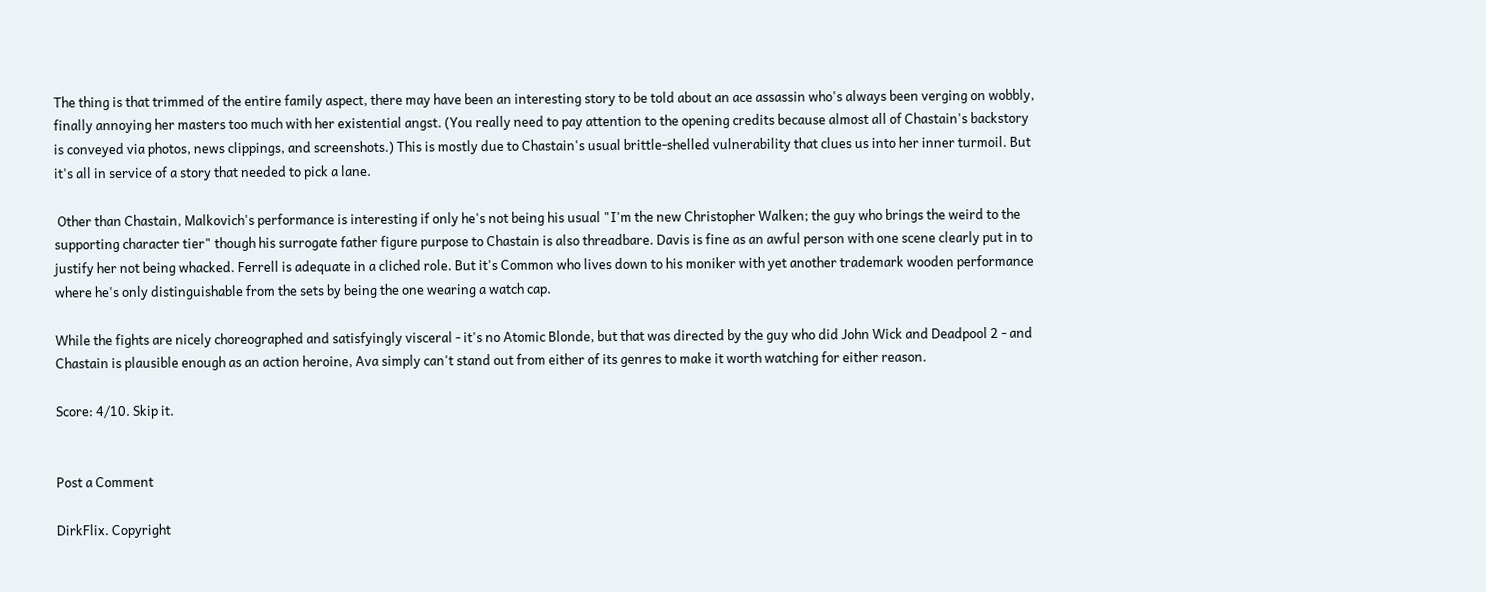The thing is that trimmed of the entire family aspect, there may have been an interesting story to be told about an ace assassin who's always been verging on wobbly, finally annoying her masters too much with her existential angst. (You really need to pay attention to the opening credits because almost all of Chastain's backstory is conveyed via photos, news clippings, and screenshots.) This is mostly due to Chastain's usual brittle-shelled vulnerability that clues us into her inner turmoil. But it's all in service of a story that needed to pick a lane.

 Other than Chastain, Malkovich's performance is interesting if only he's not being his usual "I'm the new Christopher Walken; the guy who brings the weird to the supporting character tier" though his surrogate father figure purpose to Chastain is also threadbare. Davis is fine as an awful person with one scene clearly put in to justify her not being whacked. Ferrell is adequate in a cliched role. But it's Common who lives down to his moniker with yet another trademark wooden performance where he's only distinguishable from the sets by being the one wearing a watch cap.

While the fights are nicely choreographed and satisfyingly visceral - it's no Atomic Blonde, but that was directed by the guy who did John Wick and Deadpool 2 - and Chastain is plausible enough as an action heroine, Ava simply can't stand out from either of its genres to make it worth watching for either reason.

Score: 4/10. Skip it.


Post a Comment

DirkFlix. Copyright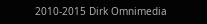2010-2015 Dirk Omnimedia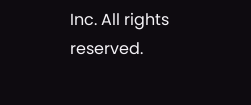Inc. All rights reserved.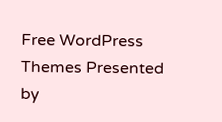Free WordPress Themes Presented by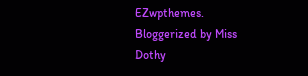EZwpthemes.
Bloggerized by Miss Dothy